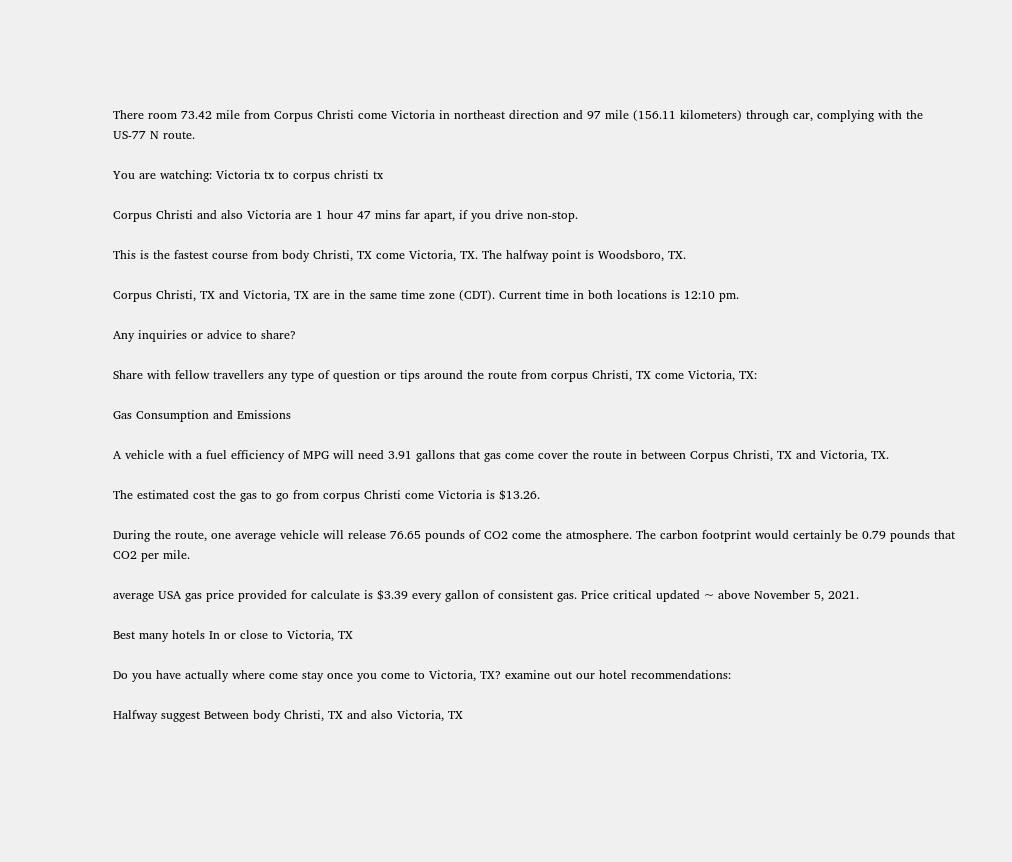There room 73.42 mile from Corpus Christi come Victoria in northeast direction and 97 mile (156.11 kilometers) through car, complying with the US-77 N route.

You are watching: Victoria tx to corpus christi tx

Corpus Christi and also Victoria are 1 hour 47 mins far apart, if you drive non-stop.

This is the fastest course from body Christi, TX come Victoria, TX. The halfway point is Woodsboro, TX.

Corpus Christi, TX and Victoria, TX are in the same time zone (CDT). Current time in both locations is 12:10 pm.

Any inquiries or advice to share?

Share with fellow travellers any type of question or tips around the route from corpus Christi, TX come Victoria, TX:

Gas Consumption and Emissions

A vehicle with a fuel efficiency of MPG will need 3.91 gallons that gas come cover the route in between Corpus Christi, TX and Victoria, TX.

The estimated cost the gas to go from corpus Christi come Victoria is $13.26.

During the route, one average vehicle will release 76.65 pounds of CO2 come the atmosphere. The carbon footprint would certainly be 0.79 pounds that CO2 per mile.

average USA gas price provided for calculate is $3.39 every gallon of consistent gas. Price critical updated ~ above November 5, 2021.

Best many hotels In or close to Victoria, TX

Do you have actually where come stay once you come to Victoria, TX? examine out our hotel recommendations:

Halfway suggest Between body Christi, TX and also Victoria, TX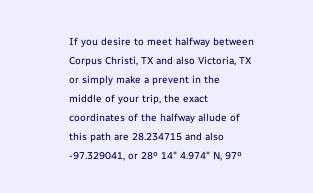If you desire to meet halfway between Corpus Christi, TX and also Victoria, TX or simply make a prevent in the middle of your trip, the exact coordinates of the halfway allude of this path are 28.234715 and also -97.329041, or 28º 14" 4.974" N, 97º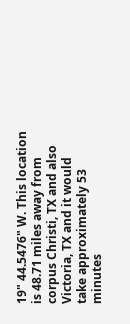19" 44.5476" W. This location is 48.71 miles away from corpus Christi, TX and also Victoria, TX and it would take approximately 53 minutes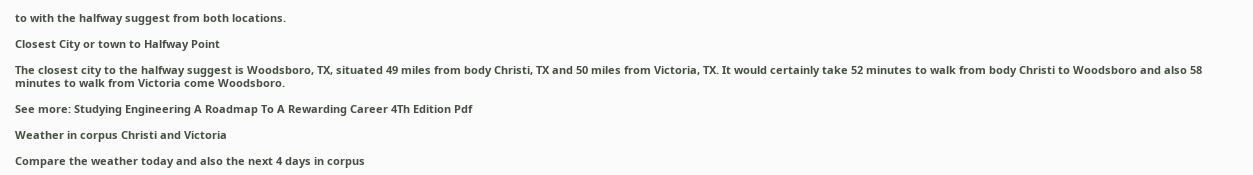to with the halfway suggest from both locations.

Closest City or town to Halfway Point

The closest city to the halfway suggest is Woodsboro, TX, situated 49 miles from body Christi, TX and 50 miles from Victoria, TX. It would certainly take 52 minutes to walk from body Christi to Woodsboro and also 58 minutes to walk from Victoria come Woodsboro.

See more: Studying Engineering A Roadmap To A Rewarding Career 4Th Edition Pdf

Weather in corpus Christi and Victoria

Compare the weather today and also the next 4 days in corpus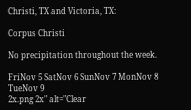Christi, TX and Victoria, TX:

Corpus Christi

No precipitation throughout the week.

FriNov 5 SatNov 6 SunNov 7 MonNov 8 TueNov 9
2x.png 2x" alt="Clear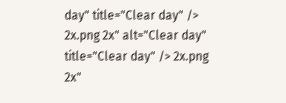day" title="Clear day" /> 2x.png 2x" alt="Clear day" title="Clear day" /> 2x.png 2x"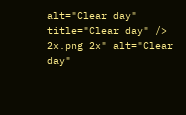alt="Clear day" title="Clear day" /> 2x.png 2x" alt="Clear day"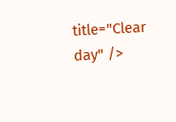title="Clear day" />